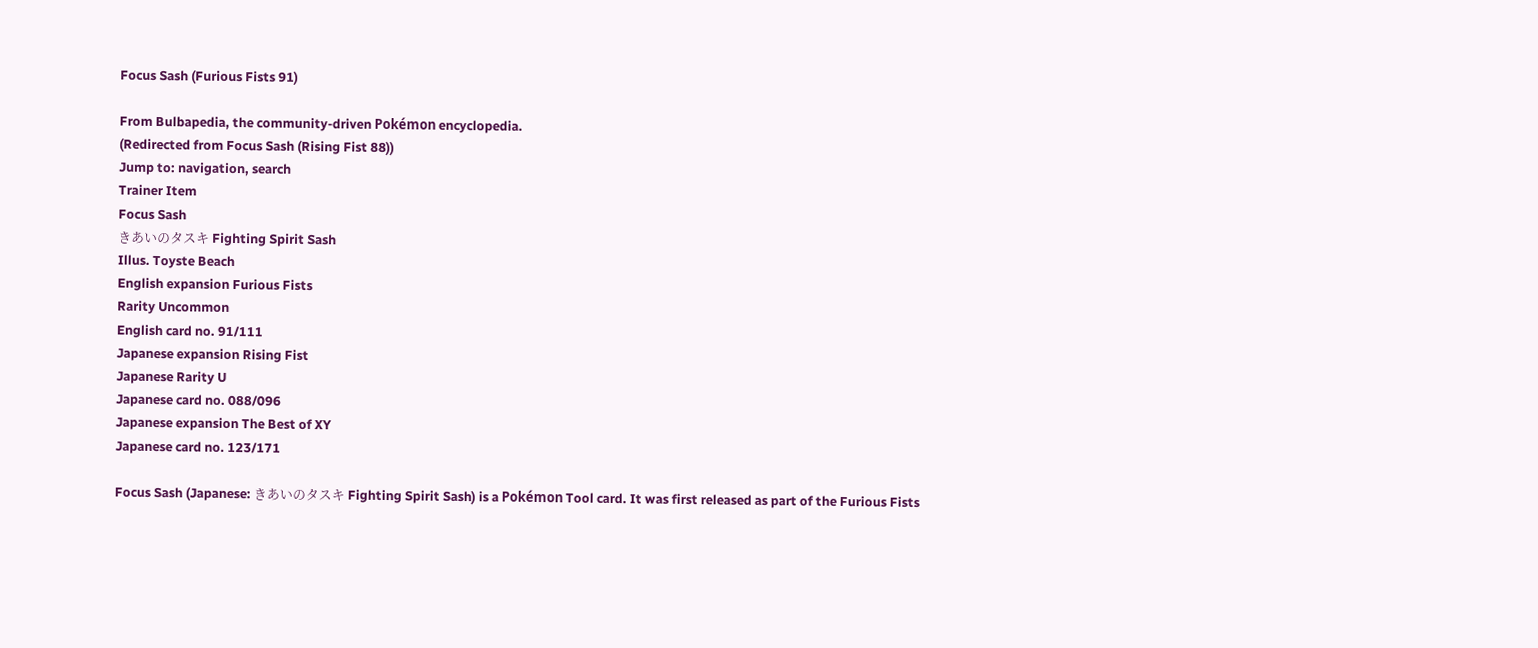Focus Sash (Furious Fists 91)

From Bulbapedia, the community-driven Pokémon encyclopedia.
(Redirected from Focus Sash (Rising Fist 88))
Jump to: navigation, search
Trainer Item
Focus Sash
きあいのタスキ Fighting Spirit Sash
Illus. Toyste Beach
English expansion Furious Fists
Rarity Uncommon
English card no. 91/111
Japanese expansion Rising Fist
Japanese Rarity U
Japanese card no. 088/096
Japanese expansion The Best of XY
Japanese card no. 123/171

Focus Sash (Japanese: きあいのタスキ Fighting Spirit Sash) is a Pokémon Tool card. It was first released as part of the Furious Fists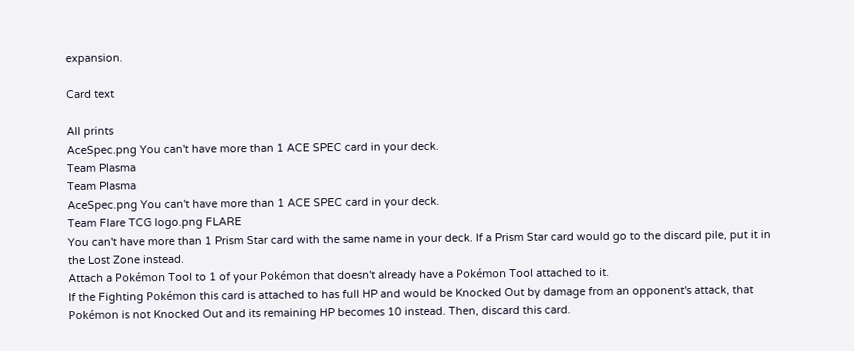expansion.

Card text

All prints
AceSpec.png You can't have more than 1 ACE SPEC card in your deck.
Team Plasma
Team Plasma
AceSpec.png You can't have more than 1 ACE SPEC card in your deck.
Team Flare TCG logo.png FLARE
You can't have more than 1 Prism Star card with the same name in your deck. If a Prism Star card would go to the discard pile, put it in the Lost Zone instead.
Attach a Pokémon Tool to 1 of your Pokémon that doesn't already have a Pokémon Tool attached to it.
If the Fighting Pokémon this card is attached to has full HP and would be Knocked Out by damage from an opponent's attack, that Pokémon is not Knocked Out and its remaining HP becomes 10 instead. Then, discard this card.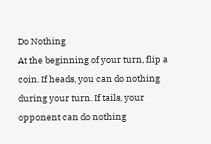Do Nothing
At the beginning of your turn, flip a coin. If heads, you can do nothing during your turn. If tails, your opponent can do nothing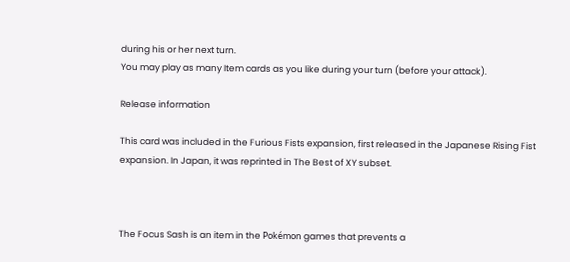during his or her next turn.
You may play as many Item cards as you like during your turn (before your attack).

Release information

This card was included in the Furious Fists expansion, first released in the Japanese Rising Fist expansion. In Japan, it was reprinted in The Best of XY subset.



The Focus Sash is an item in the Pokémon games that prevents a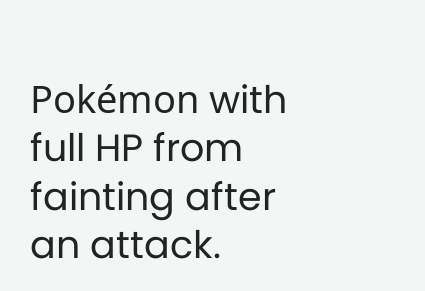Pokémon with full HP from fainting after an attack.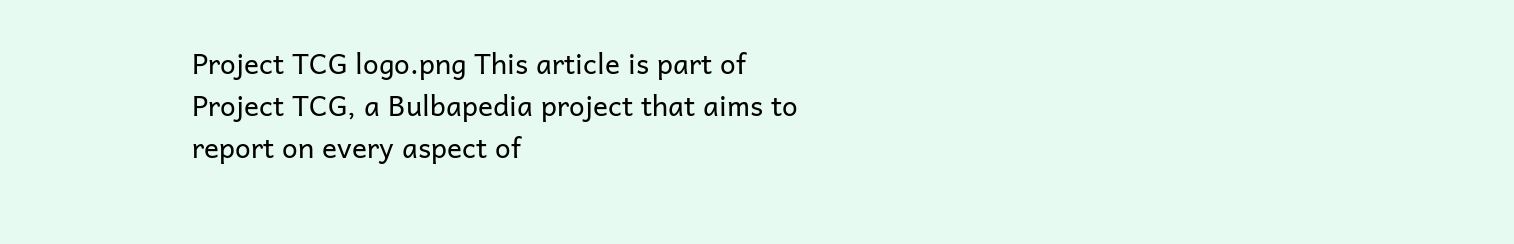Project TCG logo.png This article is part of Project TCG, a Bulbapedia project that aims to report on every aspect of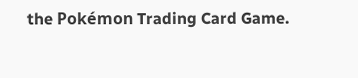the Pokémon Trading Card Game.